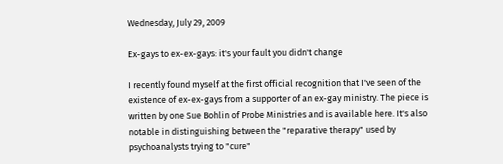Wednesday, July 29, 2009

Ex-gays to ex-ex-gays: it's your fault you didn't change

I recently found myself at the first official recognition that I've seen of the existence of ex-ex-gays from a supporter of an ex-gay ministry. The piece is written by one Sue Bohlin of Probe Ministries and is available here. It's also notable in distinguishing between the "reparative therapy" used by psychoanalysts trying to "cure"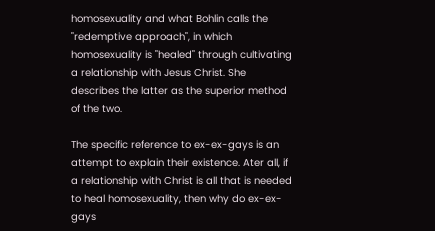homosexuality and what Bohlin calls the "redemptive approach", in which homosexuality is "healed" through cultivating a relationship with Jesus Christ. She describes the latter as the superior method of the two.

The specific reference to ex-ex-gays is an attempt to explain their existence. Ater all, if a relationship with Christ is all that is needed to heal homosexuality, then why do ex-ex-gays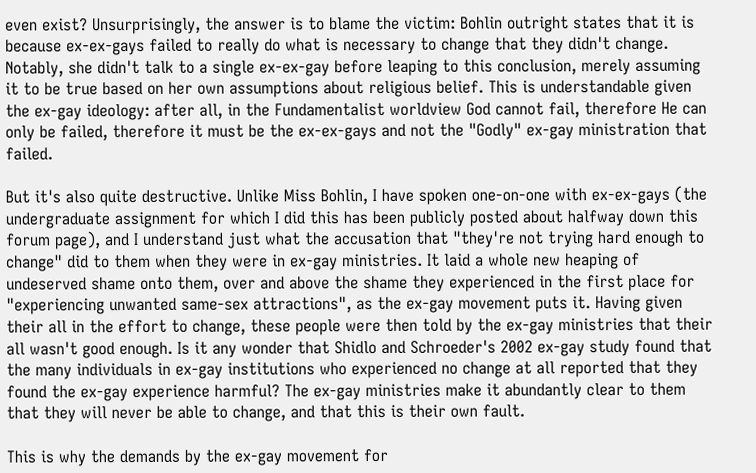even exist? Unsurprisingly, the answer is to blame the victim: Bohlin outright states that it is because ex-ex-gays failed to really do what is necessary to change that they didn't change. Notably, she didn't talk to a single ex-ex-gay before leaping to this conclusion, merely assuming it to be true based on her own assumptions about religious belief. This is understandable given the ex-gay ideology: after all, in the Fundamentalist worldview God cannot fail, therefore He can only be failed, therefore it must be the ex-ex-gays and not the "Godly" ex-gay ministration that failed.

But it's also quite destructive. Unlike Miss Bohlin, I have spoken one-on-one with ex-ex-gays (the undergraduate assignment for which I did this has been publicly posted about halfway down this forum page), and I understand just what the accusation that "they're not trying hard enough to change" did to them when they were in ex-gay ministries. It laid a whole new heaping of undeserved shame onto them, over and above the shame they experienced in the first place for "experiencing unwanted same-sex attractions", as the ex-gay movement puts it. Having given their all in the effort to change, these people were then told by the ex-gay ministries that their all wasn't good enough. Is it any wonder that Shidlo and Schroeder's 2002 ex-gay study found that the many individuals in ex-gay institutions who experienced no change at all reported that they found the ex-gay experience harmful? The ex-gay ministries make it abundantly clear to them that they will never be able to change, and that this is their own fault.

This is why the demands by the ex-gay movement for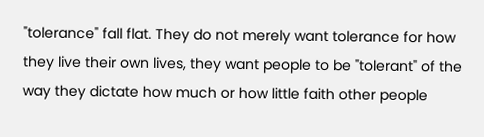"tolerance" fall flat. They do not merely want tolerance for how they live their own lives, they want people to be "tolerant" of the way they dictate how much or how little faith other people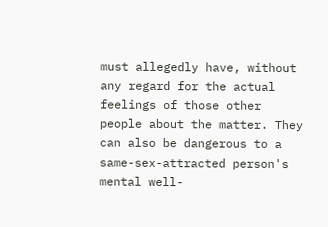must allegedly have, without any regard for the actual feelings of those other people about the matter. They can also be dangerous to a same-sex-attracted person's mental well-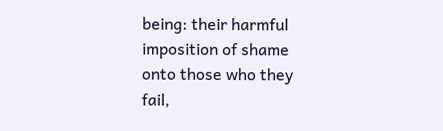being: their harmful imposition of shame onto those who they fail,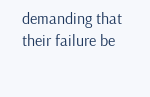demanding that their failure be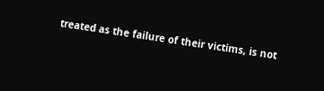treated as the failure of their victims, is not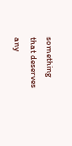something that deserves any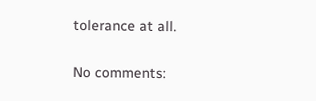tolerance at all.

No comments: